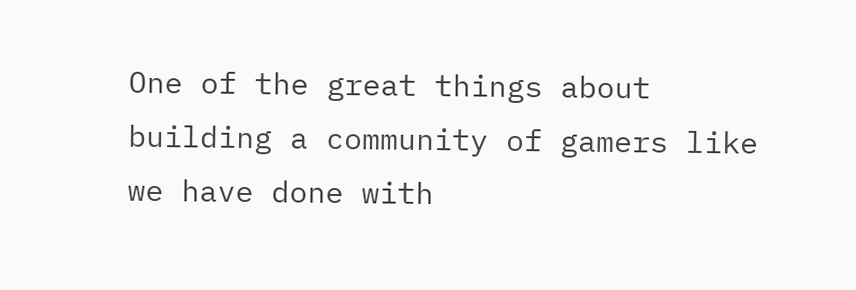One of the great things about building a community of gamers like we have done with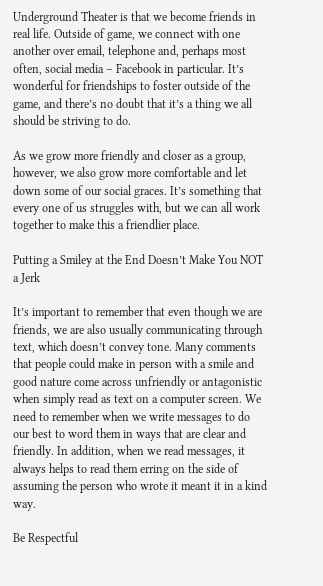Underground Theater is that we become friends in real life. Outside of game, we connect with one another over email, telephone and, perhaps most often, social media – Facebook in particular. It’s wonderful for friendships to foster outside of the game, and there’s no doubt that it’s a thing we all should be striving to do.

As we grow more friendly and closer as a group, however, we also grow more comfortable and let down some of our social graces. It’s something that every one of us struggles with, but we can all work together to make this a friendlier place.

Putting a Smiley at the End Doesn’t Make You NOT a Jerk

It’s important to remember that even though we are friends, we are also usually communicating through text, which doesn’t convey tone. Many comments that people could make in person with a smile and good nature come across unfriendly or antagonistic when simply read as text on a computer screen. We need to remember when we write messages to do our best to word them in ways that are clear and friendly. In addition, when we read messages, it always helps to read them erring on the side of assuming the person who wrote it meant it in a kind way.

Be Respectful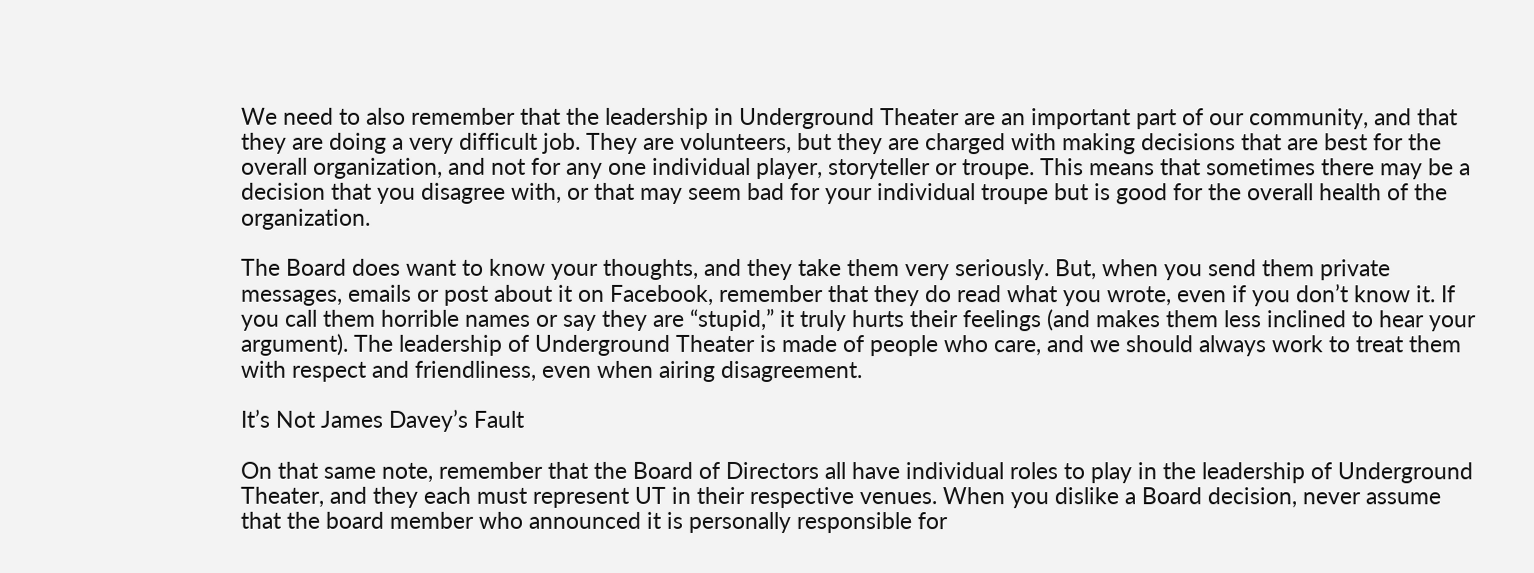We need to also remember that the leadership in Underground Theater are an important part of our community, and that they are doing a very difficult job. They are volunteers, but they are charged with making decisions that are best for the overall organization, and not for any one individual player, storyteller or troupe. This means that sometimes there may be a decision that you disagree with, or that may seem bad for your individual troupe but is good for the overall health of the organization.

The Board does want to know your thoughts, and they take them very seriously. But, when you send them private messages, emails or post about it on Facebook, remember that they do read what you wrote, even if you don’t know it. If you call them horrible names or say they are “stupid,” it truly hurts their feelings (and makes them less inclined to hear your argument). The leadership of Underground Theater is made of people who care, and we should always work to treat them with respect and friendliness, even when airing disagreement.

It’s Not James Davey’s Fault

On that same note, remember that the Board of Directors all have individual roles to play in the leadership of Underground Theater, and they each must represent UT in their respective venues. When you dislike a Board decision, never assume that the board member who announced it is personally responsible for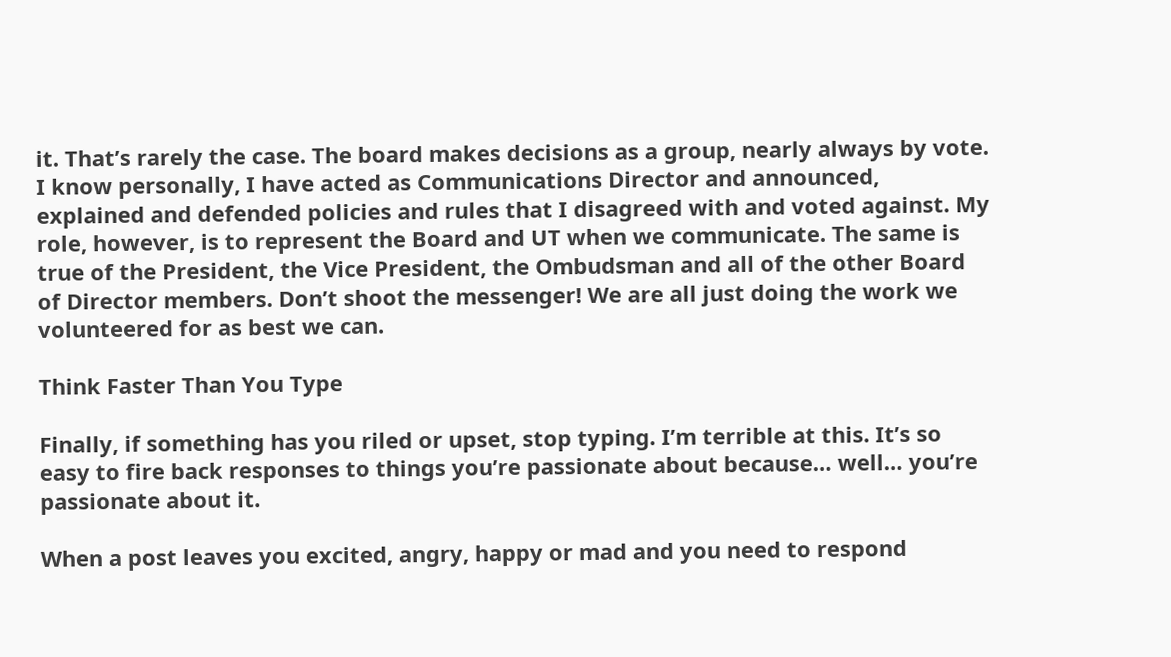it. That’s rarely the case. The board makes decisions as a group, nearly always by vote. I know personally, I have acted as Communications Director and announced, explained and defended policies and rules that I disagreed with and voted against. My role, however, is to represent the Board and UT when we communicate. The same is true of the President, the Vice President, the Ombudsman and all of the other Board of Director members. Don’t shoot the messenger! We are all just doing the work we volunteered for as best we can.

Think Faster Than You Type

Finally, if something has you riled or upset, stop typing. I’m terrible at this. It’s so easy to fire back responses to things you’re passionate about because… well… you’re passionate about it.

When a post leaves you excited, angry, happy or mad and you need to respond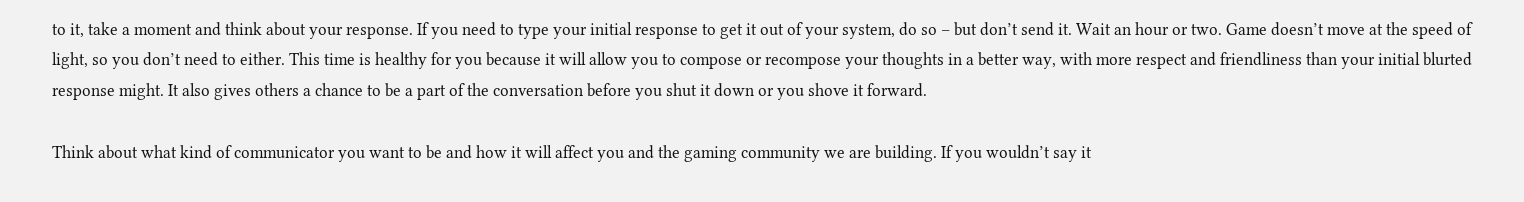to it, take a moment and think about your response. If you need to type your initial response to get it out of your system, do so – but don’t send it. Wait an hour or two. Game doesn’t move at the speed of light, so you don’t need to either. This time is healthy for you because it will allow you to compose or recompose your thoughts in a better way, with more respect and friendliness than your initial blurted response might. It also gives others a chance to be a part of the conversation before you shut it down or you shove it forward.

Think about what kind of communicator you want to be and how it will affect you and the gaming community we are building. If you wouldn’t say it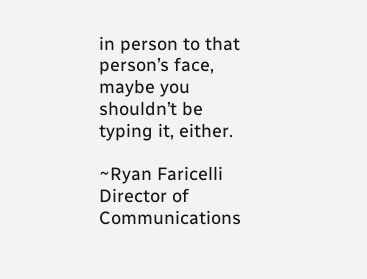in person to that person’s face, maybe you shouldn’t be typing it, either.

~Ryan Faricelli
Director of Communications